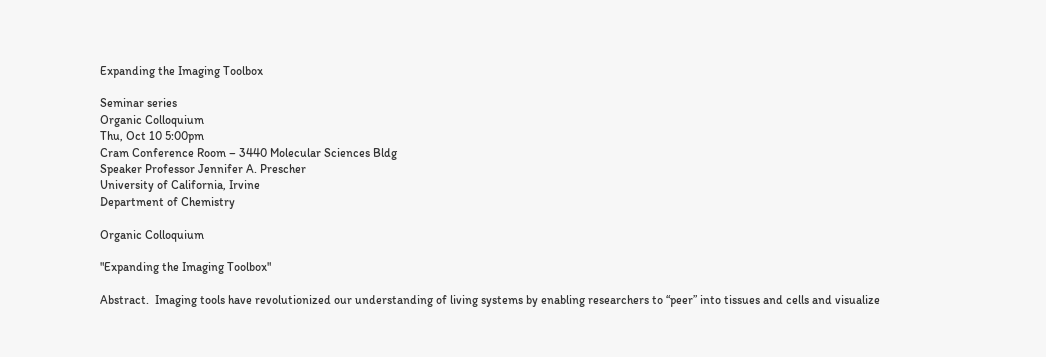Expanding the Imaging Toolbox

Seminar series
Organic Colloquium
Thu, Oct 10 5:00pm
Cram Conference Room – 3440 Molecular Sciences Bldg
Speaker Professor Jennifer A. Prescher
University of California, Irvine
Department of Chemistry

Organic Colloquium

"Expanding the Imaging Toolbox"

Abstract.  Imaging tools have revolutionized our understanding of living systems by enabling researchers to “peer” into tissues and cells and visualize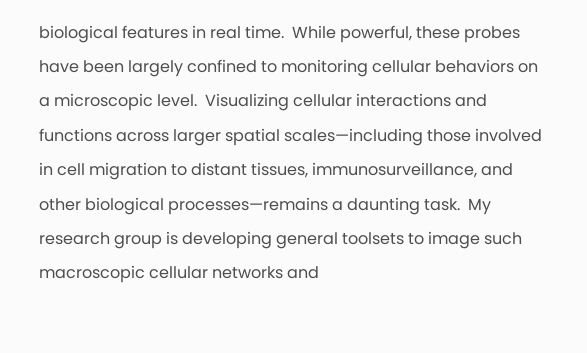biological features in real time.  While powerful, these probes have been largely confined to monitoring cellular behaviors on a microscopic level.  Visualizing cellular interactions and functions across larger spatial scales—including those involved in cell migration to distant tissues, immunosurveillance, and other biological processes—remains a daunting task.  My research group is developing general toolsets to image such macroscopic cellular networks and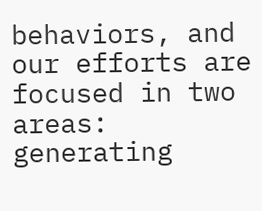behaviors, and our efforts are focused in two areas: generating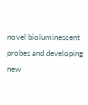novel bioluminescent probes and developing new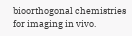bioorthogonal chemistries for imaging in vivo.